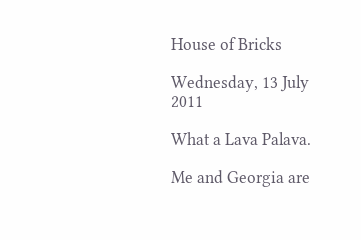House of Bricks

Wednesday, 13 July 2011

What a Lava Palava.

Me and Georgia are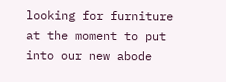looking for furniture at the moment to put into our new abode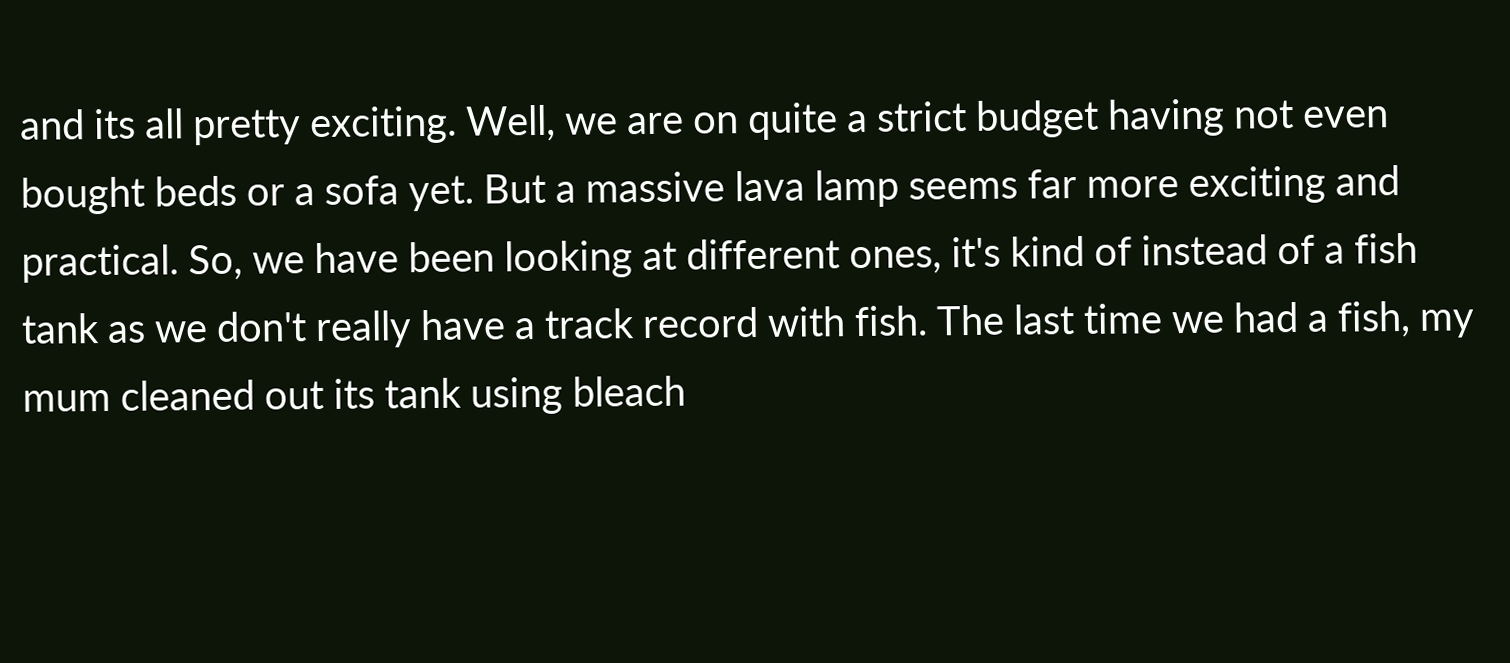and its all pretty exciting. Well, we are on quite a strict budget having not even bought beds or a sofa yet. But a massive lava lamp seems far more exciting and practical. So, we have been looking at different ones, it's kind of instead of a fish tank as we don't really have a track record with fish. The last time we had a fish, my mum cleaned out its tank using bleach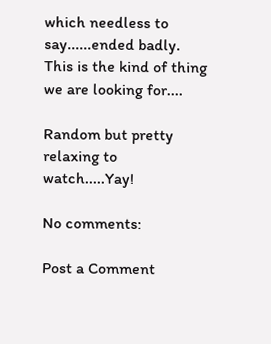which needless to say......ended badly. This is the kind of thing we are looking for....

Random but pretty relaxing to watch.....Yay!

No comments:

Post a Comment